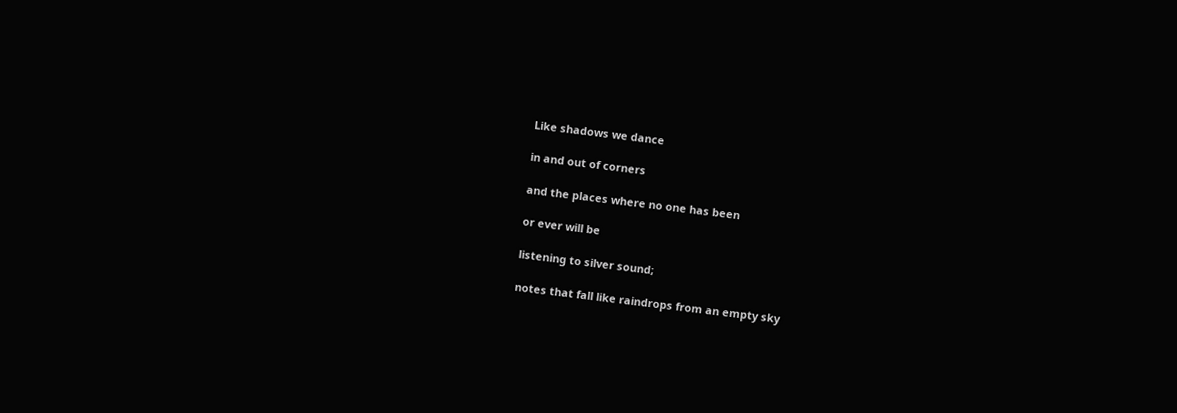Like shadows we dance

in and out of corners

and the places where no one has been

or ever will be

listening to silver sound;

notes that fall like raindrops from an empty sky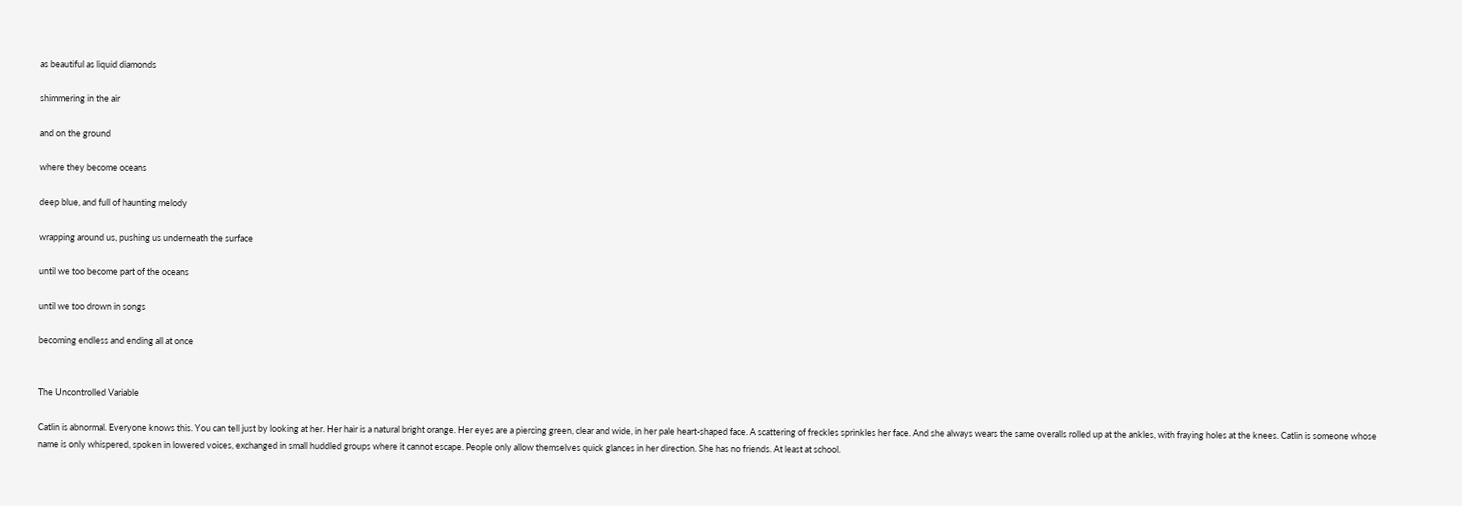as beautiful as liquid diamonds

shimmering in the air

and on the ground

where they become oceans

deep blue, and full of haunting melody

wrapping around us, pushing us underneath the surface

until we too become part of the oceans

until we too drown in songs

becoming endless and ending all at once


The Uncontrolled Variable

Catlin is abnormal. Everyone knows this. You can tell just by looking at her. Her hair is a natural bright orange. Her eyes are a piercing green, clear and wide, in her pale heart-shaped face. A scattering of freckles sprinkles her face. And she always wears the same overalls rolled up at the ankles, with fraying holes at the knees. Catlin is someone whose name is only whispered, spoken in lowered voices, exchanged in small huddled groups where it cannot escape. People only allow themselves quick glances in her direction. She has no friends. At least at school.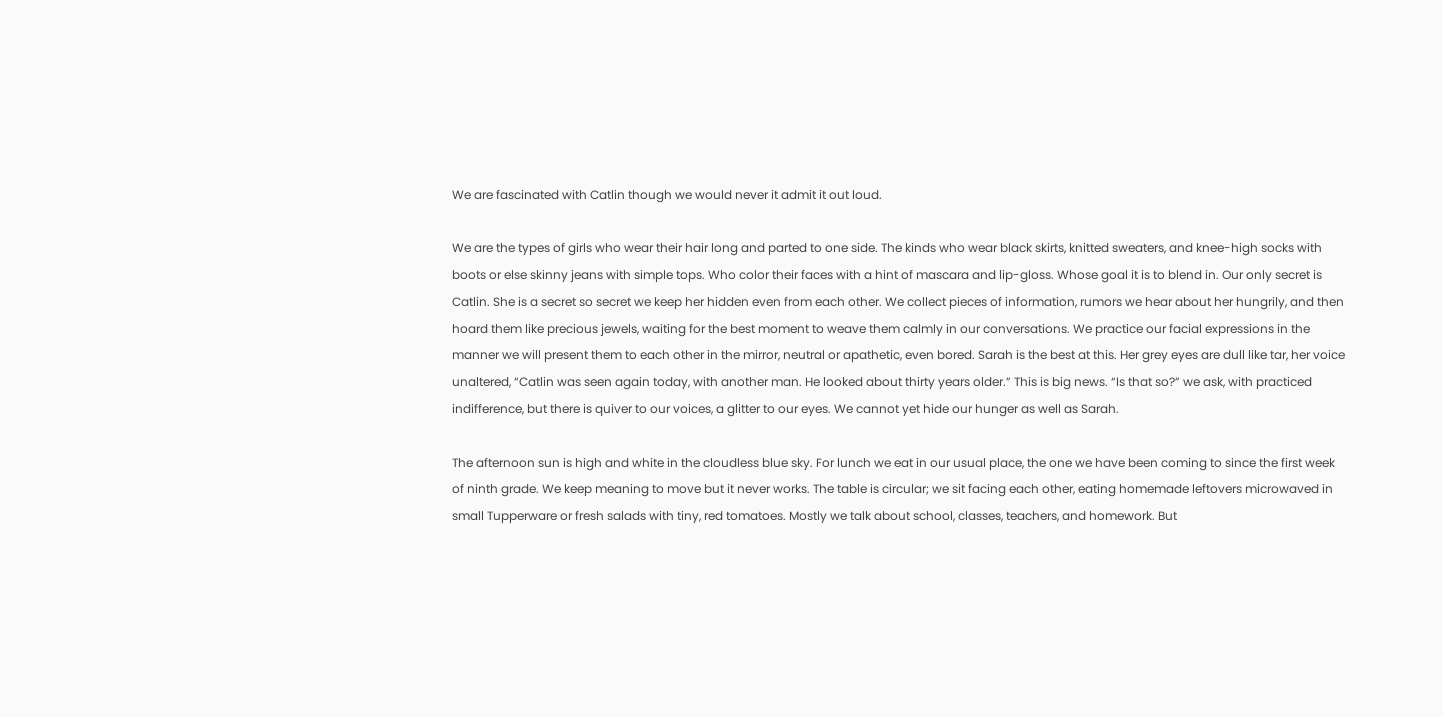We are fascinated with Catlin though we would never it admit it out loud.

We are the types of girls who wear their hair long and parted to one side. The kinds who wear black skirts, knitted sweaters, and knee-high socks with boots or else skinny jeans with simple tops. Who color their faces with a hint of mascara and lip-gloss. Whose goal it is to blend in. Our only secret is Catlin. She is a secret so secret we keep her hidden even from each other. We collect pieces of information, rumors we hear about her hungrily, and then hoard them like precious jewels, waiting for the best moment to weave them calmly in our conversations. We practice our facial expressions in the manner we will present them to each other in the mirror, neutral or apathetic, even bored. Sarah is the best at this. Her grey eyes are dull like tar, her voice unaltered, “Catlin was seen again today, with another man. He looked about thirty years older.” This is big news. “Is that so?” we ask, with practiced indifference, but there is quiver to our voices, a glitter to our eyes. We cannot yet hide our hunger as well as Sarah.

The afternoon sun is high and white in the cloudless blue sky. For lunch we eat in our usual place, the one we have been coming to since the first week of ninth grade. We keep meaning to move but it never works. The table is circular; we sit facing each other, eating homemade leftovers microwaved in small Tupperware or fresh salads with tiny, red tomatoes. Mostly we talk about school, classes, teachers, and homework. But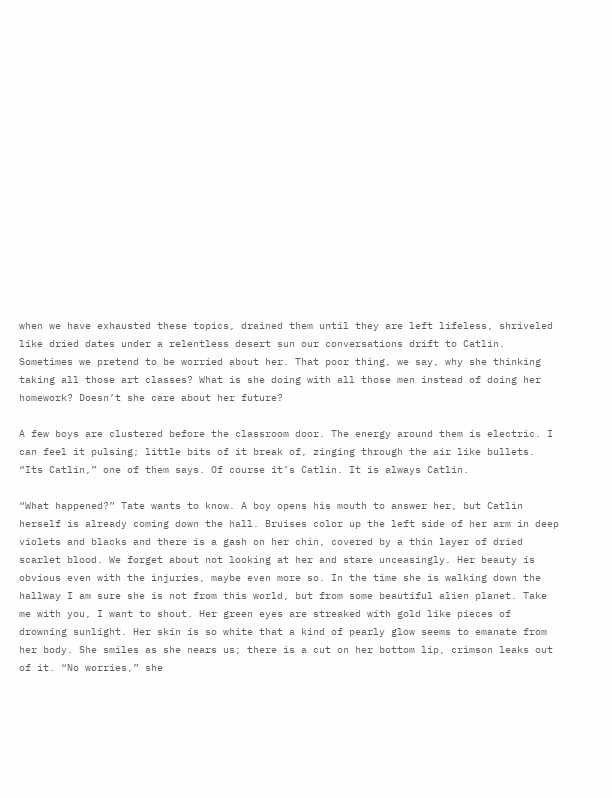when we have exhausted these topics, drained them until they are left lifeless, shriveled like dried dates under a relentless desert sun our conversations drift to Catlin. Sometimes we pretend to be worried about her. That poor thing, we say, why she thinking taking all those art classes? What is she doing with all those men instead of doing her homework? Doesn’t she care about her future?

A few boys are clustered before the classroom door. The energy around them is electric. I can feel it pulsing; little bits of it break of, zinging through the air like bullets. “Its Catlin,” one of them says. Of course it’s Catlin. It is always Catlin.

“What happened?” Tate wants to know. A boy opens his mouth to answer her, but Catlin herself is already coming down the hall. Bruises color up the left side of her arm in deep violets and blacks and there is a gash on her chin, covered by a thin layer of dried scarlet blood. We forget about not looking at her and stare unceasingly. Her beauty is obvious even with the injuries, maybe even more so. In the time she is walking down the hallway I am sure she is not from this world, but from some beautiful alien planet. Take me with you, I want to shout. Her green eyes are streaked with gold like pieces of drowning sunlight. Her skin is so white that a kind of pearly glow seems to emanate from her body. She smiles as she nears us; there is a cut on her bottom lip, crimson leaks out of it. “No worries,” she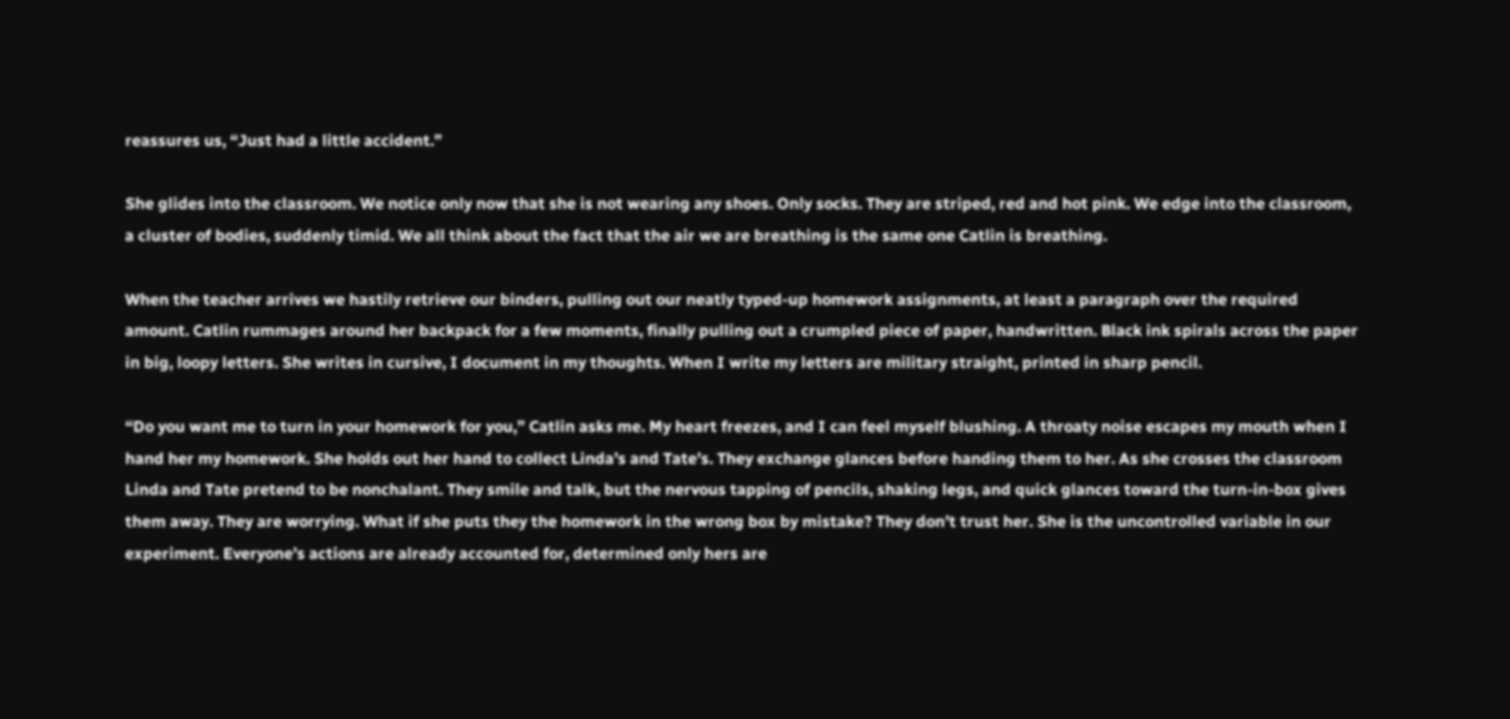reassures us, “Just had a little accident.”

She glides into the classroom. We notice only now that she is not wearing any shoes. Only socks. They are striped, red and hot pink. We edge into the classroom, a cluster of bodies, suddenly timid. We all think about the fact that the air we are breathing is the same one Catlin is breathing.

When the teacher arrives we hastily retrieve our binders, pulling out our neatly typed-up homework assignments, at least a paragraph over the required amount. Catlin rummages around her backpack for a few moments, finally pulling out a crumpled piece of paper, handwritten. Black ink spirals across the paper in big, loopy letters. She writes in cursive, I document in my thoughts. When I write my letters are military straight, printed in sharp pencil.

“Do you want me to turn in your homework for you,” Catlin asks me. My heart freezes, and I can feel myself blushing. A throaty noise escapes my mouth when I hand her my homework. She holds out her hand to collect Linda’s and Tate’s. They exchange glances before handing them to her. As she crosses the classroom Linda and Tate pretend to be nonchalant. They smile and talk, but the nervous tapping of pencils, shaking legs, and quick glances toward the turn-in-box gives them away. They are worrying. What if she puts they the homework in the wrong box by mistake? They don’t trust her. She is the uncontrolled variable in our experiment. Everyone’s actions are already accounted for, determined only hers are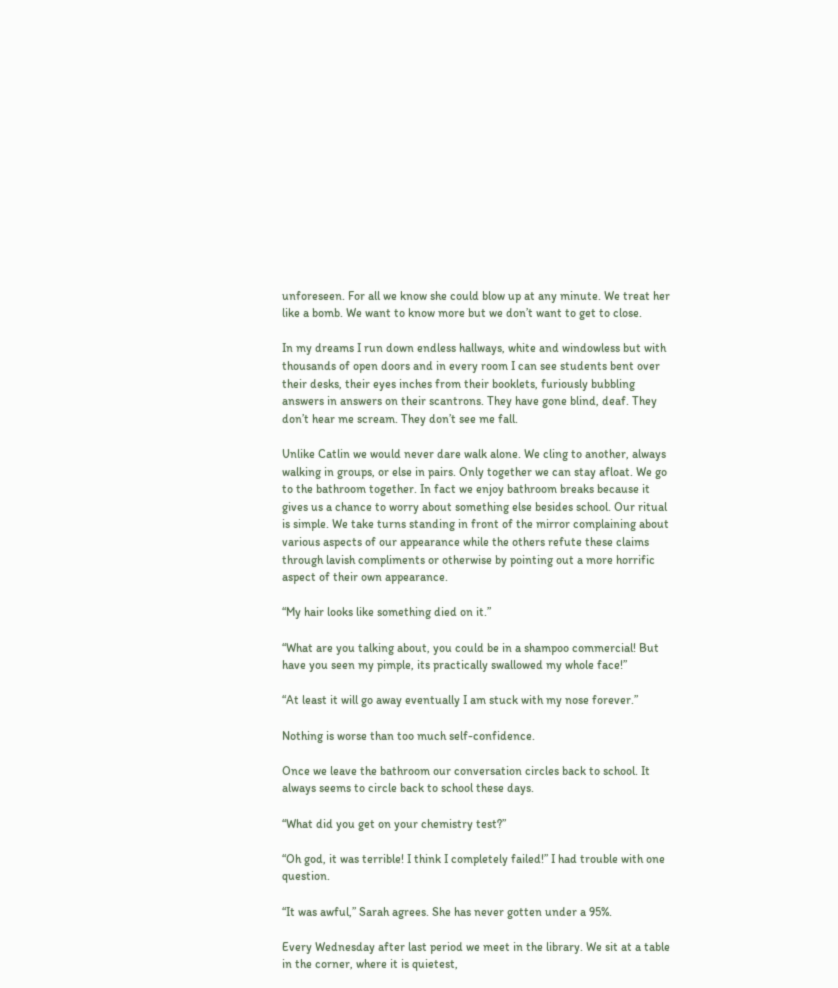unforeseen. For all we know she could blow up at any minute. We treat her like a bomb. We want to know more but we don’t want to get to close.

In my dreams I run down endless hallways, white and windowless but with thousands of open doors and in every room I can see students bent over their desks, their eyes inches from their booklets, furiously bubbling answers in answers on their scantrons. They have gone blind, deaf. They don’t hear me scream. They don’t see me fall.

Unlike Catlin we would never dare walk alone. We cling to another, always walking in groups, or else in pairs. Only together we can stay afloat. We go to the bathroom together. In fact we enjoy bathroom breaks because it gives us a chance to worry about something else besides school. Our ritual is simple. We take turns standing in front of the mirror complaining about various aspects of our appearance while the others refute these claims through lavish compliments or otherwise by pointing out a more horrific aspect of their own appearance.

“My hair looks like something died on it.”

“What are you talking about, you could be in a shampoo commercial! But have you seen my pimple, its practically swallowed my whole face!”

“At least it will go away eventually I am stuck with my nose forever.”

Nothing is worse than too much self-confidence.

Once we leave the bathroom our conversation circles back to school. It always seems to circle back to school these days.

“What did you get on your chemistry test?”

“Oh god, it was terrible! I think I completely failed!” I had trouble with one question.

“It was awful,” Sarah agrees. She has never gotten under a 95%.

Every Wednesday after last period we meet in the library. We sit at a table in the corner, where it is quietest,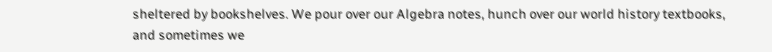sheltered by bookshelves. We pour over our Algebra notes, hunch over our world history textbooks, and sometimes we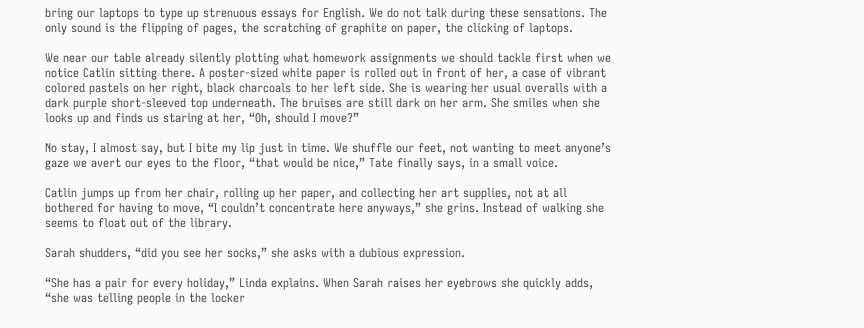bring our laptops to type up strenuous essays for English. We do not talk during these sensations. The only sound is the flipping of pages, the scratching of graphite on paper, the clicking of laptops.

We near our table already silently plotting what homework assignments we should tackle first when we notice Catlin sitting there. A poster-sized white paper is rolled out in front of her, a case of vibrant colored pastels on her right, black charcoals to her left side. She is wearing her usual overalls with a dark purple short-sleeved top underneath. The bruises are still dark on her arm. She smiles when she looks up and finds us staring at her, “Oh, should I move?”

No stay, I almost say, but I bite my lip just in time. We shuffle our feet, not wanting to meet anyone’s gaze we avert our eyes to the floor, “that would be nice,” Tate finally says, in a small voice.

Catlin jumps up from her chair, rolling up her paper, and collecting her art supplies, not at all bothered for having to move, “I couldn’t concentrate here anyways,” she grins. Instead of walking she seems to float out of the library.

Sarah shudders, “did you see her socks,” she asks with a dubious expression.

“She has a pair for every holiday,” Linda explains. When Sarah raises her eyebrows she quickly adds, “she was telling people in the locker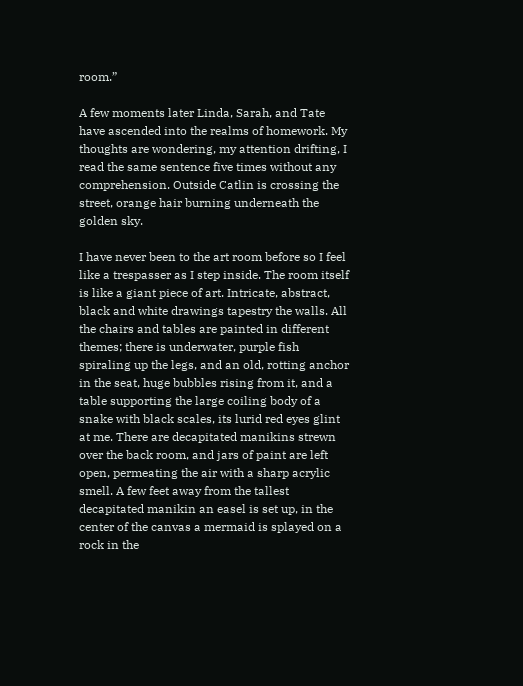room.”

A few moments later Linda, Sarah, and Tate have ascended into the realms of homework. My thoughts are wondering, my attention drifting, I read the same sentence five times without any comprehension. Outside Catlin is crossing the street, orange hair burning underneath the golden sky.

I have never been to the art room before so I feel like a trespasser as I step inside. The room itself is like a giant piece of art. Intricate, abstract, black and white drawings tapestry the walls. All the chairs and tables are painted in different themes; there is underwater, purple fish spiraling up the legs, and an old, rotting anchor in the seat, huge bubbles rising from it, and a table supporting the large coiling body of a snake with black scales, its lurid red eyes glint at me. There are decapitated manikins strewn over the back room, and jars of paint are left open, permeating the air with a sharp acrylic smell. A few feet away from the tallest decapitated manikin an easel is set up, in the center of the canvas a mermaid is splayed on a rock in the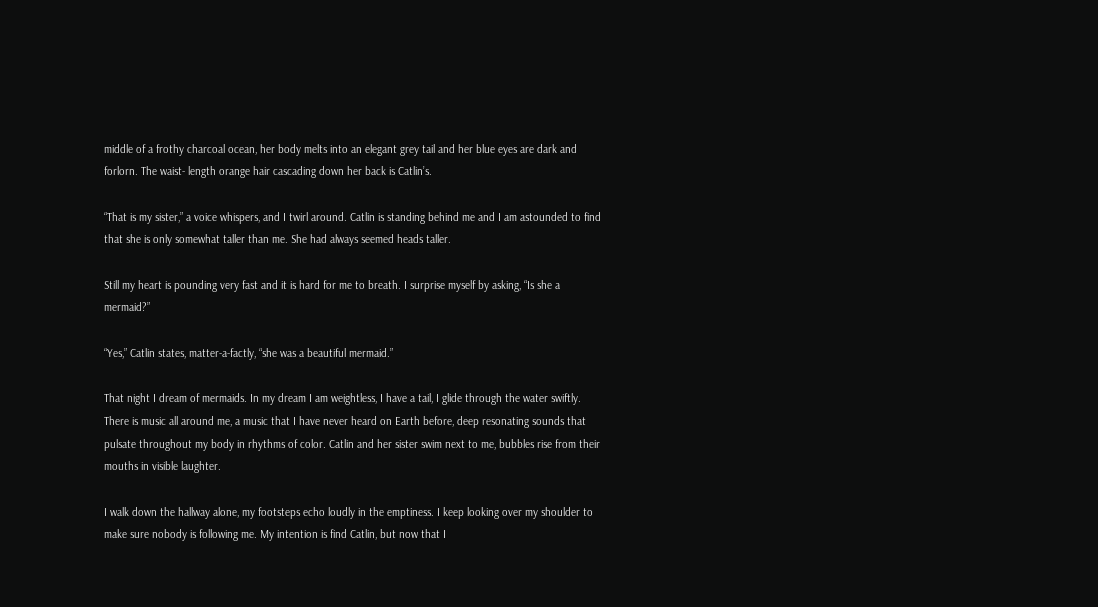middle of a frothy charcoal ocean, her body melts into an elegant grey tail and her blue eyes are dark and forlorn. The waist- length orange hair cascading down her back is Catlin’s.

“That is my sister,” a voice whispers, and I twirl around. Catlin is standing behind me and I am astounded to find that she is only somewhat taller than me. She had always seemed heads taller.

Still my heart is pounding very fast and it is hard for me to breath. I surprise myself by asking, “Is she a mermaid?”

“Yes,” Catlin states, matter-a-factly, “she was a beautiful mermaid.”

That night I dream of mermaids. In my dream I am weightless, I have a tail, I glide through the water swiftly. There is music all around me, a music that I have never heard on Earth before, deep resonating sounds that pulsate throughout my body in rhythms of color. Catlin and her sister swim next to me, bubbles rise from their mouths in visible laughter.

I walk down the hallway alone, my footsteps echo loudly in the emptiness. I keep looking over my shoulder to make sure nobody is following me. My intention is find Catlin, but now that I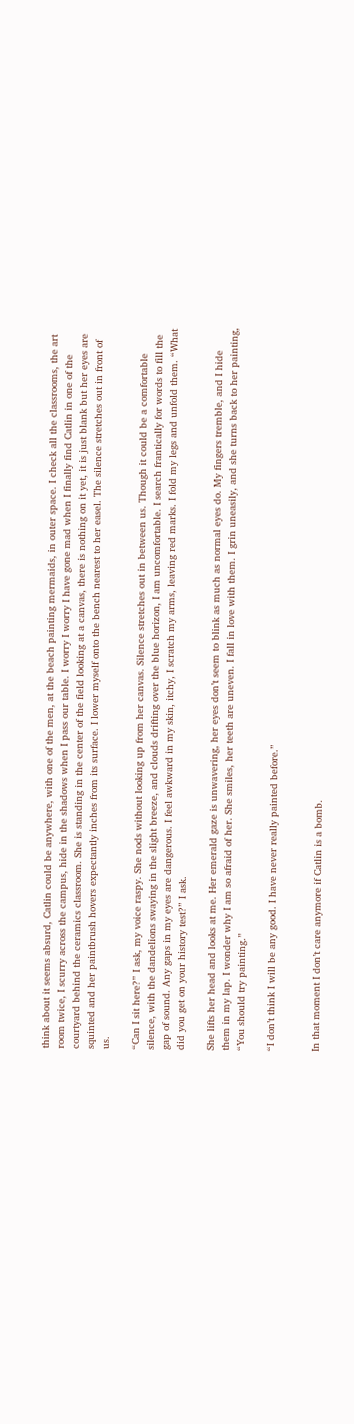think about it seems absurd, Catlin could be anywhere, with one of the men, at the beach painting mermaids, in outer space. I check all the classrooms, the art room twice, I scurry across the campus, hide in the shadows when I pass our table. I worry I worry I have gone mad when I finally find Catlin in one of the courtyard behind the ceramics classroom. She is standing in the center of the field looking at a canvas, there is nothing on it yet, it is just blank but her eyes are squinted and her paintbrush hovers expectantly inches from its surface. I lower myself onto the bench nearest to her easel. The silence stretches out in front of us.

“Can I sit here?” I ask, my voice raspy. She nods without looking up from her canvas. Silence stretches out in between us. Though it could be a comfortable silence, with the dandelions swaying in the slight breeze, and clouds drifting over the blue horizon, I am uncomfortable. I search frantically for words to fill the gap of sound. Any gaps in my eyes are dangerous. I feel awkward in my skin, itchy, I scratch my arms, leaving red marks. I fold my legs and unfold them. “What did you get on your history test?” I ask.

She lifts her head and looks at me. Her emerald gaze is unwavering, her eyes don’t seem to blink as much as normal eyes do. My fingers tremble, and I hide them in my lap. I wonder why I am so afraid of her. She smiles, her teeth are uneven. I fall in love with them. I grin uneasily, and she turns back to her painting, “You should try painting.”

“I don’t think I will be any good. I have never really painted before.”


In that moment I don’t care anymore if Catlin is a bomb.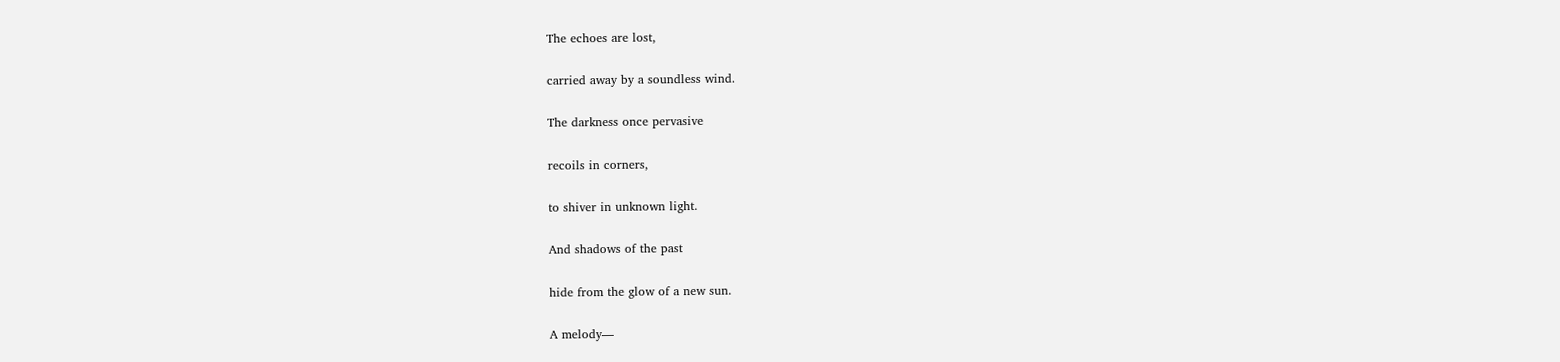The echoes are lost,

carried away by a soundless wind.

The darkness once pervasive

recoils in corners,

to shiver in unknown light.

And shadows of the past

hide from the glow of a new sun.

A melody—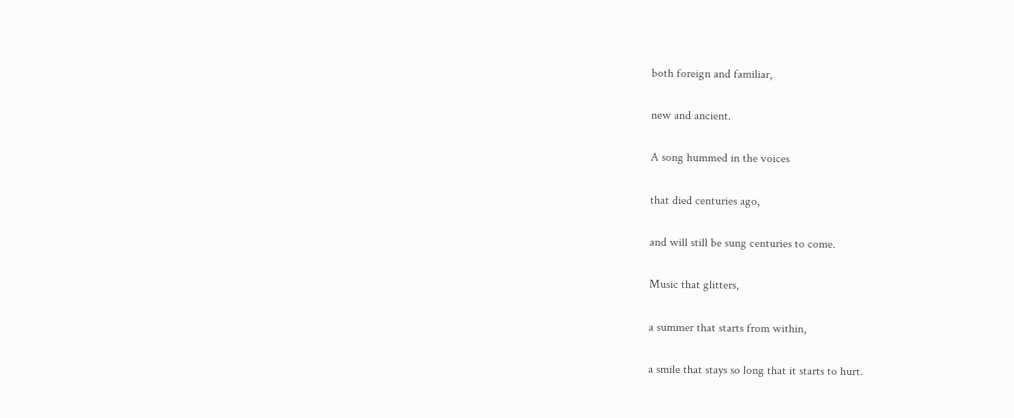both foreign and familiar,

new and ancient.

A song hummed in the voices

that died centuries ago,

and will still be sung centuries to come.

Music that glitters,

a summer that starts from within,

a smile that stays so long that it starts to hurt.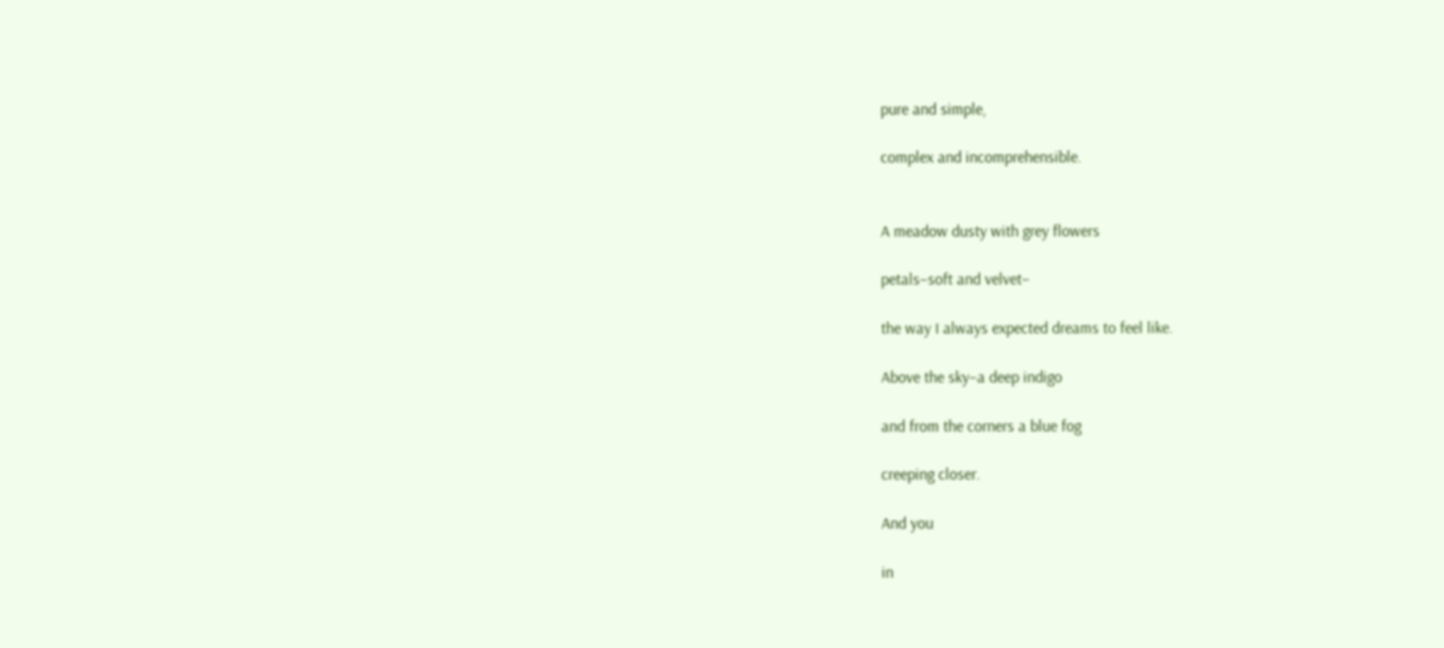pure and simple,

complex and incomprehensible.


A meadow dusty with grey flowers

petals–soft and velvet–

the way I always expected dreams to feel like.

Above the sky–a deep indigo

and from the corners a blue fog

creeping closer.

And you

in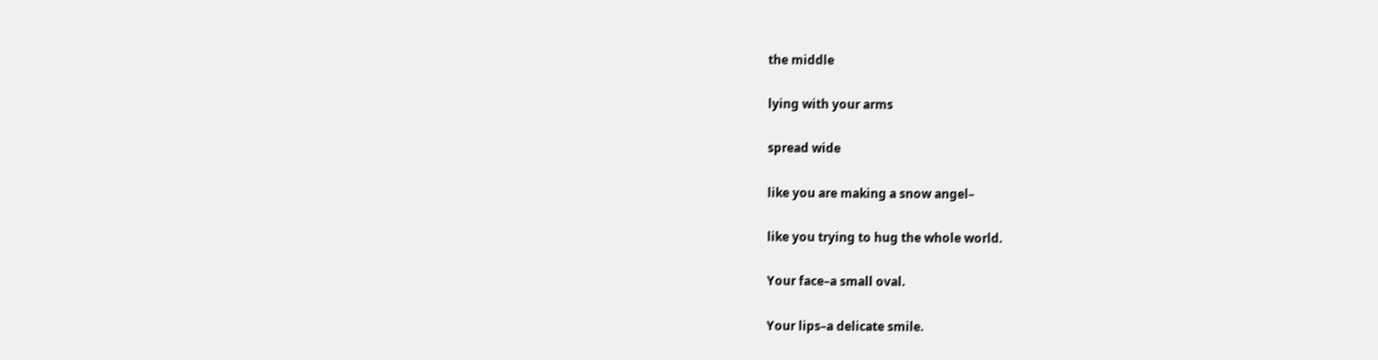the middle

lying with your arms

spread wide

like you are making a snow angel–

like you trying to hug the whole world.

Your face–a small oval.

Your lips–a delicate smile.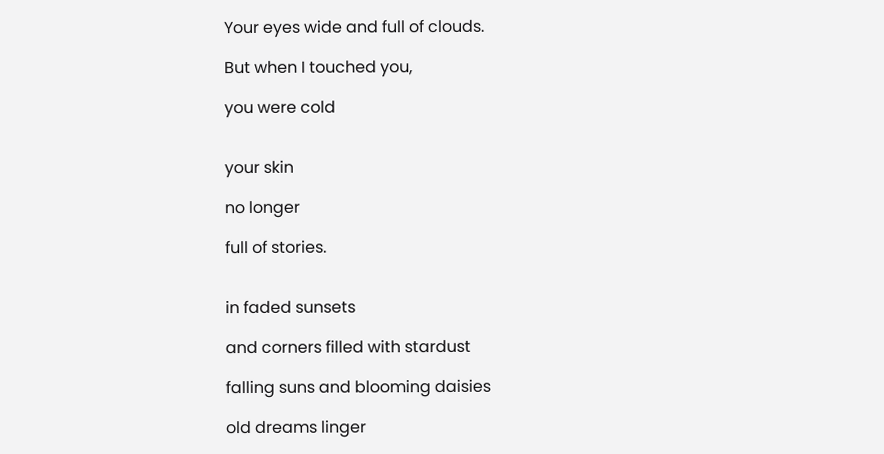Your eyes wide and full of clouds.

But when I touched you,

you were cold


your skin

no longer

full of stories.


in faded sunsets

and corners filled with stardust

falling suns and blooming daisies

old dreams linger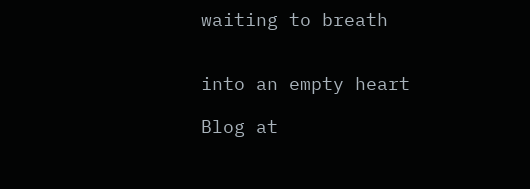waiting to breath


into an empty heart

Blog at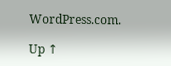WordPress.com.

Up ↑